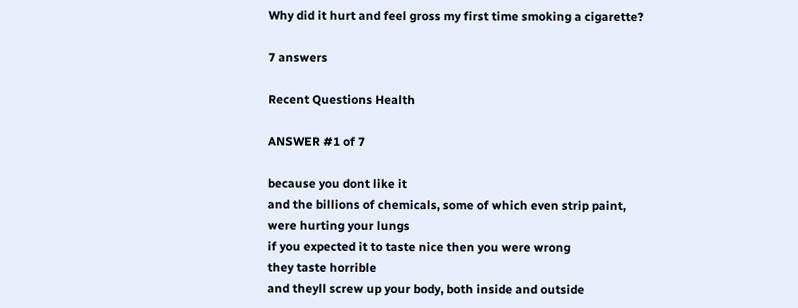Why did it hurt and feel gross my first time smoking a cigarette?

7 answers

Recent Questions Health

ANSWER #1 of 7

because you dont like it
and the billions of chemicals, some of which even strip paint,
were hurting your lungs
if you expected it to taste nice then you were wrong
they taste horrible
and theyll screw up your body, both inside and outside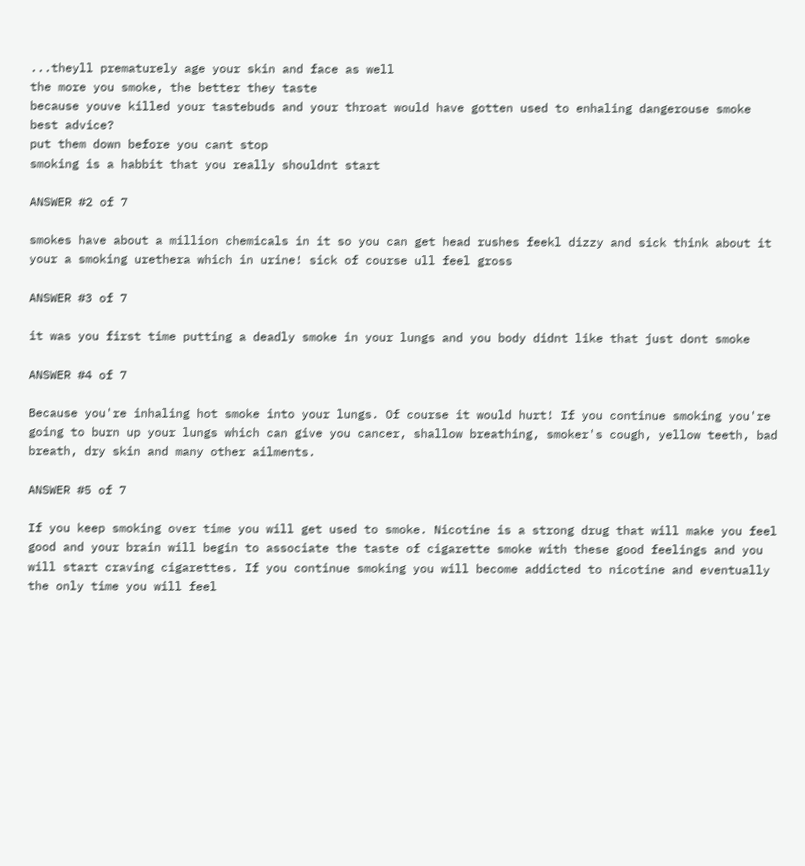...theyll prematurely age your skin and face as well
the more you smoke, the better they taste
because youve killed your tastebuds and your throat would have gotten used to enhaling dangerouse smoke
best advice?
put them down before you cant stop
smoking is a habbit that you really shouldnt start

ANSWER #2 of 7

smokes have about a million chemicals in it so you can get head rushes feekl dizzy and sick think about it your a smoking urethera which in urine! sick of course ull feel gross

ANSWER #3 of 7

it was you first time putting a deadly smoke in your lungs and you body didnt like that just dont smoke

ANSWER #4 of 7

Because you're inhaling hot smoke into your lungs. Of course it would hurt! If you continue smoking you're going to burn up your lungs which can give you cancer, shallow breathing, smoker's cough, yellow teeth, bad breath, dry skin and many other ailments.

ANSWER #5 of 7

If you keep smoking over time you will get used to smoke. Nicotine is a strong drug that will make you feel good and your brain will begin to associate the taste of cigarette smoke with these good feelings and you will start craving cigarettes. If you continue smoking you will become addicted to nicotine and eventually the only time you will feel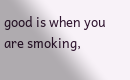good is when you are smoking,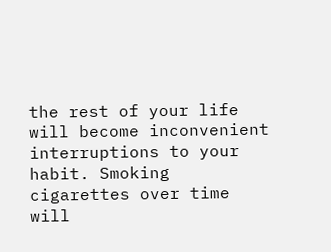the rest of your life will become inconvenient interruptions to your habit. Smoking cigarettes over time will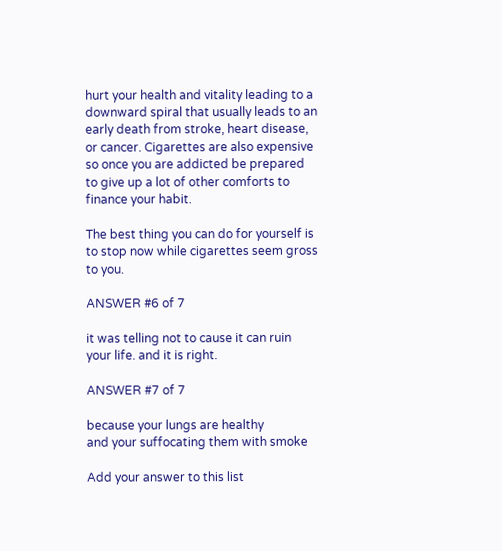hurt your health and vitality leading to a downward spiral that usually leads to an early death from stroke, heart disease, or cancer. Cigarettes are also expensive so once you are addicted be prepared to give up a lot of other comforts to finance your habit.

The best thing you can do for yourself is to stop now while cigarettes seem gross to you.

ANSWER #6 of 7

it was telling not to cause it can ruin your life. and it is right.

ANSWER #7 of 7

because your lungs are healthy
and your suffocating them with smoke

Add your answer to this list